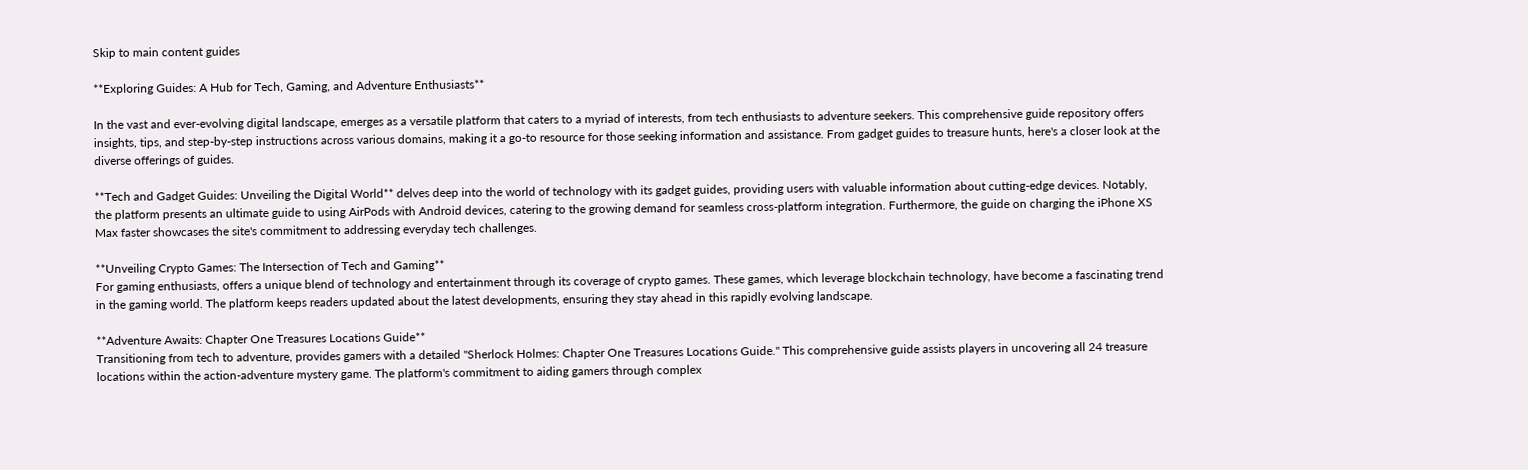Skip to main content guides

**Exploring Guides: A Hub for Tech, Gaming, and Adventure Enthusiasts**

In the vast and ever-evolving digital landscape, emerges as a versatile platform that caters to a myriad of interests, from tech enthusiasts to adventure seekers. This comprehensive guide repository offers insights, tips, and step-by-step instructions across various domains, making it a go-to resource for those seeking information and assistance. From gadget guides to treasure hunts, here's a closer look at the diverse offerings of guides.

**Tech and Gadget Guides: Unveiling the Digital World** delves deep into the world of technology with its gadget guides, providing users with valuable information about cutting-edge devices. Notably, the platform presents an ultimate guide to using AirPods with Android devices, catering to the growing demand for seamless cross-platform integration. Furthermore, the guide on charging the iPhone XS Max faster showcases the site's commitment to addressing everyday tech challenges.

**Unveiling Crypto Games: The Intersection of Tech and Gaming**
For gaming enthusiasts, offers a unique blend of technology and entertainment through its coverage of crypto games. These games, which leverage blockchain technology, have become a fascinating trend in the gaming world. The platform keeps readers updated about the latest developments, ensuring they stay ahead in this rapidly evolving landscape.

**Adventure Awaits: Chapter One Treasures Locations Guide**
Transitioning from tech to adventure, provides gamers with a detailed "Sherlock Holmes: Chapter One Treasures Locations Guide." This comprehensive guide assists players in uncovering all 24 treasure locations within the action-adventure mystery game. The platform's commitment to aiding gamers through complex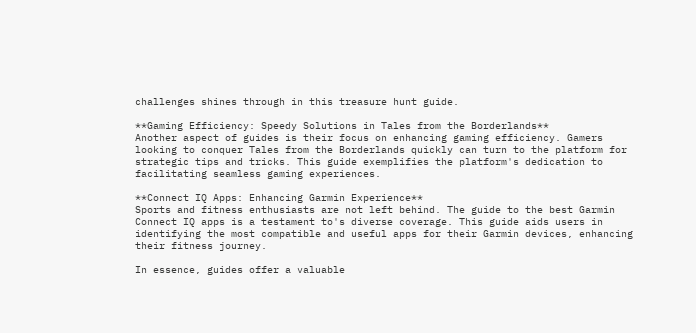challenges shines through in this treasure hunt guide.

**Gaming Efficiency: Speedy Solutions in Tales from the Borderlands**
Another aspect of guides is their focus on enhancing gaming efficiency. Gamers looking to conquer Tales from the Borderlands quickly can turn to the platform for strategic tips and tricks. This guide exemplifies the platform's dedication to facilitating seamless gaming experiences.

**Connect IQ Apps: Enhancing Garmin Experience**
Sports and fitness enthusiasts are not left behind. The guide to the best Garmin Connect IQ apps is a testament to's diverse coverage. This guide aids users in identifying the most compatible and useful apps for their Garmin devices, enhancing their fitness journey.

In essence, guides offer a valuable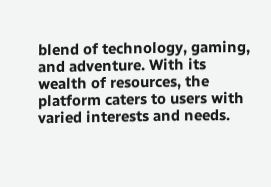blend of technology, gaming, and adventure. With its wealth of resources, the platform caters to users with varied interests and needs.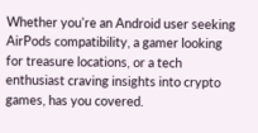Whether you're an Android user seeking AirPods compatibility, a gamer looking for treasure locations, or a tech enthusiast craving insights into crypto games, has you covered.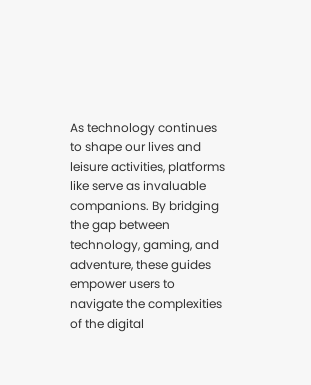As technology continues to shape our lives and leisure activities, platforms like serve as invaluable companions. By bridging the gap between technology, gaming, and adventure, these guides empower users to navigate the complexities of the digital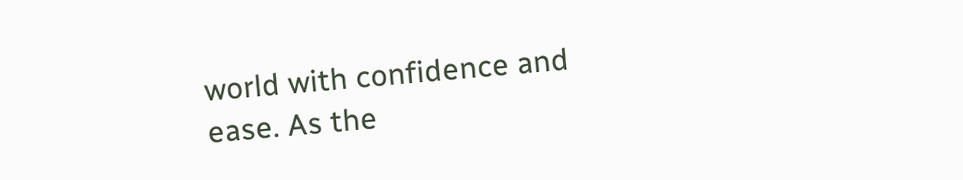world with confidence and ease. As the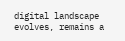digital landscape evolves, remains a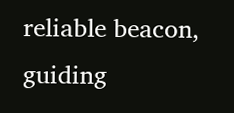reliable beacon, guiding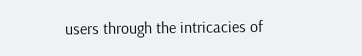users through the intricacies of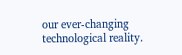our ever-changing technological reality.